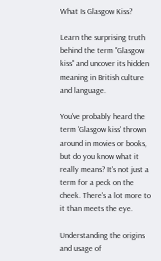What Is Glasgow Kiss?

Learn the surprising truth behind the term "Glasgow kiss" and uncover its hidden meaning in British culture and language.

You've probably heard the term 'Glasgow kiss' thrown around in movies or books, but do you know what it really means? It's not just a term for a peck on the cheek. There's a lot more to it than meets the eye.

Understanding the origins and usage of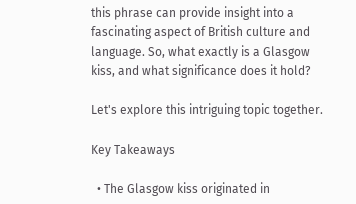this phrase can provide insight into a fascinating aspect of British culture and language. So, what exactly is a Glasgow kiss, and what significance does it hold?

Let's explore this intriguing topic together.

Key Takeaways

  • The Glasgow kiss originated in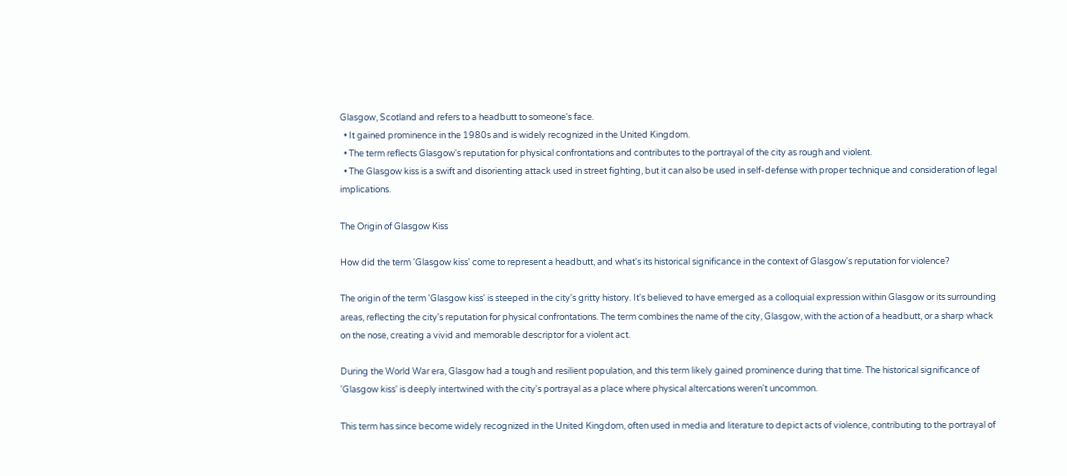Glasgow, Scotland and refers to a headbutt to someone's face.
  • It gained prominence in the 1980s and is widely recognized in the United Kingdom.
  • The term reflects Glasgow's reputation for physical confrontations and contributes to the portrayal of the city as rough and violent.
  • The Glasgow kiss is a swift and disorienting attack used in street fighting, but it can also be used in self-defense with proper technique and consideration of legal implications.

The Origin of Glasgow Kiss

How did the term 'Glasgow kiss' come to represent a headbutt, and what's its historical significance in the context of Glasgow's reputation for violence?

The origin of the term 'Glasgow kiss' is steeped in the city's gritty history. It's believed to have emerged as a colloquial expression within Glasgow or its surrounding areas, reflecting the city's reputation for physical confrontations. The term combines the name of the city, Glasgow, with the action of a headbutt, or a sharp whack on the nose, creating a vivid and memorable descriptor for a violent act.

During the World War era, Glasgow had a tough and resilient population, and this term likely gained prominence during that time. The historical significance of 'Glasgow kiss' is deeply intertwined with the city's portrayal as a place where physical altercations weren't uncommon.

This term has since become widely recognized in the United Kingdom, often used in media and literature to depict acts of violence, contributing to the portrayal of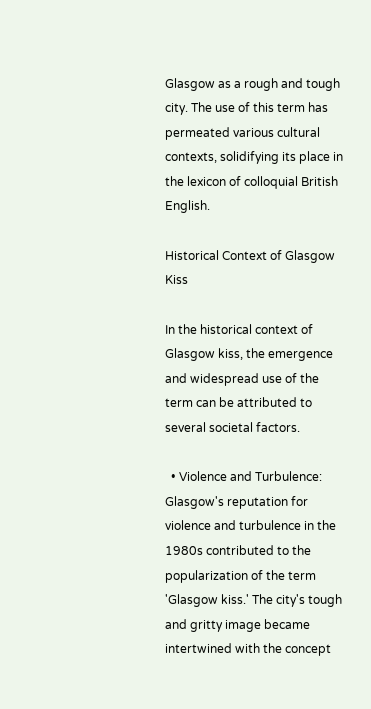Glasgow as a rough and tough city. The use of this term has permeated various cultural contexts, solidifying its place in the lexicon of colloquial British English.

Historical Context of Glasgow Kiss

In the historical context of Glasgow kiss, the emergence and widespread use of the term can be attributed to several societal factors.

  • Violence and Turbulence: Glasgow's reputation for violence and turbulence in the 1980s contributed to the popularization of the term 'Glasgow kiss.' The city's tough and gritty image became intertwined with the concept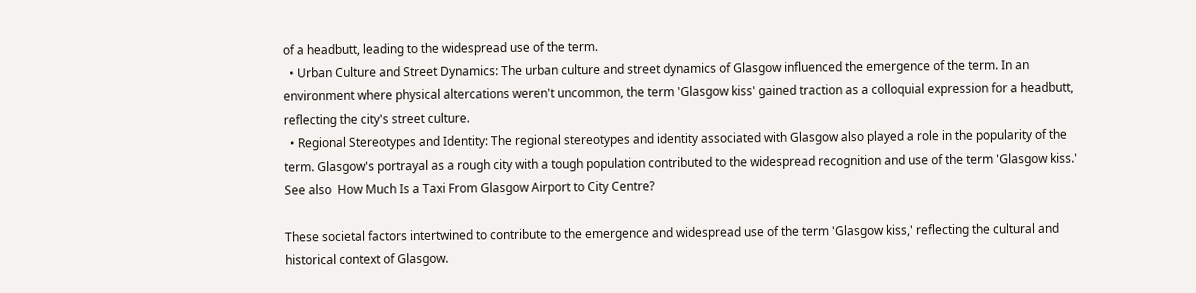of a headbutt, leading to the widespread use of the term.
  • Urban Culture and Street Dynamics: The urban culture and street dynamics of Glasgow influenced the emergence of the term. In an environment where physical altercations weren't uncommon, the term 'Glasgow kiss' gained traction as a colloquial expression for a headbutt, reflecting the city's street culture.
  • Regional Stereotypes and Identity: The regional stereotypes and identity associated with Glasgow also played a role in the popularity of the term. Glasgow's portrayal as a rough city with a tough population contributed to the widespread recognition and use of the term 'Glasgow kiss.'
See also  How Much Is a Taxi From Glasgow Airport to City Centre?

These societal factors intertwined to contribute to the emergence and widespread use of the term 'Glasgow kiss,' reflecting the cultural and historical context of Glasgow.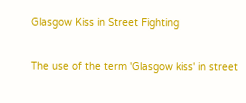Glasgow Kiss in Street Fighting

The use of the term 'Glasgow kiss' in street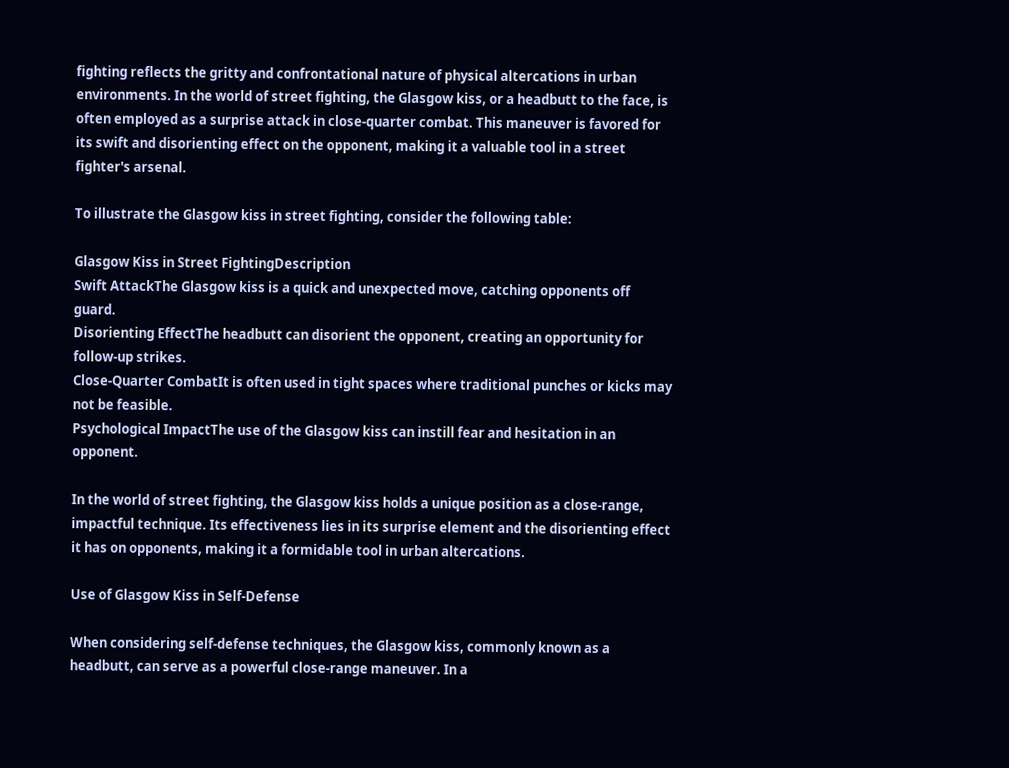fighting reflects the gritty and confrontational nature of physical altercations in urban environments. In the world of street fighting, the Glasgow kiss, or a headbutt to the face, is often employed as a surprise attack in close-quarter combat. This maneuver is favored for its swift and disorienting effect on the opponent, making it a valuable tool in a street fighter's arsenal.

To illustrate the Glasgow kiss in street fighting, consider the following table:

Glasgow Kiss in Street FightingDescription
Swift AttackThe Glasgow kiss is a quick and unexpected move, catching opponents off guard.
Disorienting EffectThe headbutt can disorient the opponent, creating an opportunity for follow-up strikes.
Close-Quarter CombatIt is often used in tight spaces where traditional punches or kicks may not be feasible.
Psychological ImpactThe use of the Glasgow kiss can instill fear and hesitation in an opponent.

In the world of street fighting, the Glasgow kiss holds a unique position as a close-range, impactful technique. Its effectiveness lies in its surprise element and the disorienting effect it has on opponents, making it a formidable tool in urban altercations.

Use of Glasgow Kiss in Self-Defense

When considering self-defense techniques, the Glasgow kiss, commonly known as a headbutt, can serve as a powerful close-range maneuver. In a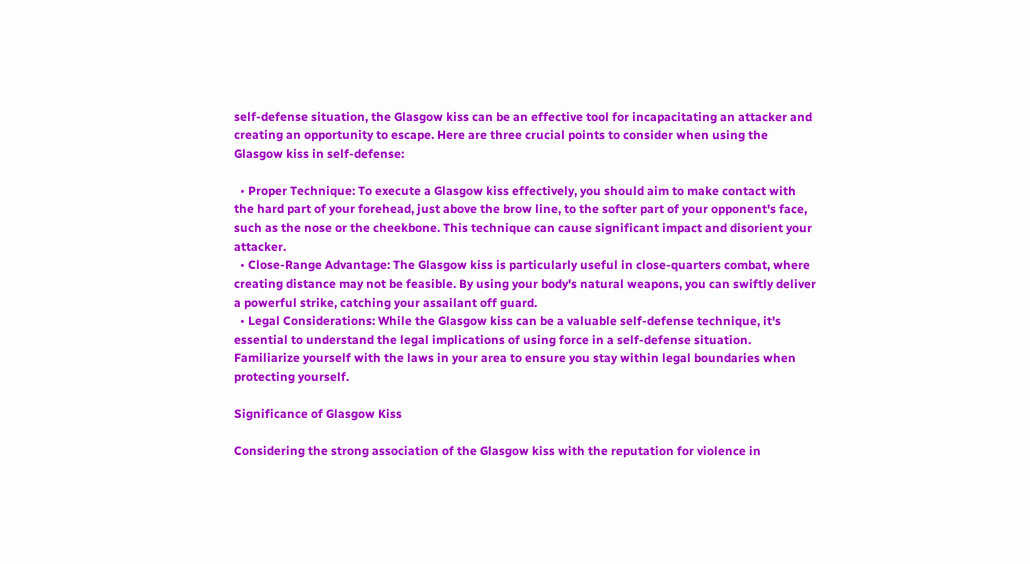self-defense situation, the Glasgow kiss can be an effective tool for incapacitating an attacker and creating an opportunity to escape. Here are three crucial points to consider when using the Glasgow kiss in self-defense:

  • Proper Technique: To execute a Glasgow kiss effectively, you should aim to make contact with the hard part of your forehead, just above the brow line, to the softer part of your opponent's face, such as the nose or the cheekbone. This technique can cause significant impact and disorient your attacker.
  • Close-Range Advantage: The Glasgow kiss is particularly useful in close-quarters combat, where creating distance may not be feasible. By using your body's natural weapons, you can swiftly deliver a powerful strike, catching your assailant off guard.
  • Legal Considerations: While the Glasgow kiss can be a valuable self-defense technique, it's essential to understand the legal implications of using force in a self-defense situation. Familiarize yourself with the laws in your area to ensure you stay within legal boundaries when protecting yourself.

Significance of Glasgow Kiss

Considering the strong association of the Glasgow kiss with the reputation for violence in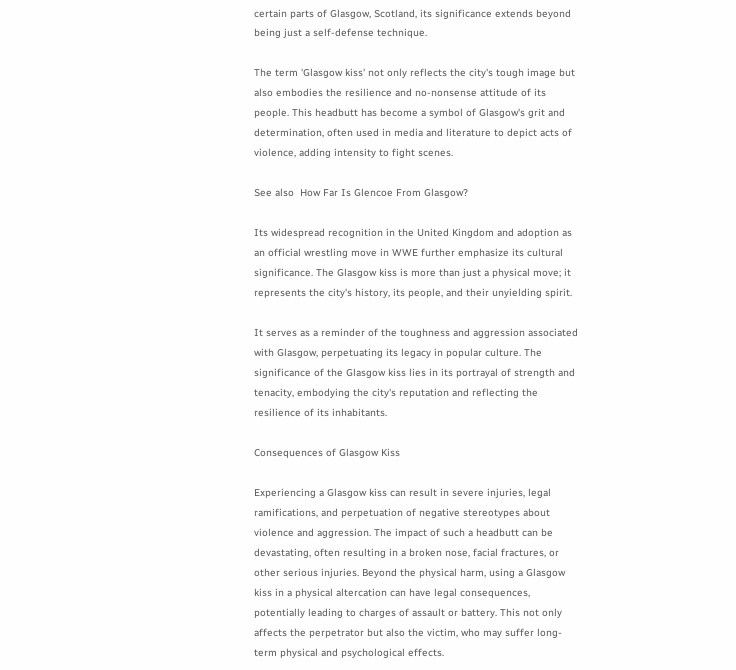certain parts of Glasgow, Scotland, its significance extends beyond being just a self-defense technique.

The term 'Glasgow kiss' not only reflects the city's tough image but also embodies the resilience and no-nonsense attitude of its people. This headbutt has become a symbol of Glasgow's grit and determination, often used in media and literature to depict acts of violence, adding intensity to fight scenes.

See also  How Far Is Glencoe From Glasgow?

Its widespread recognition in the United Kingdom and adoption as an official wrestling move in WWE further emphasize its cultural significance. The Glasgow kiss is more than just a physical move; it represents the city's history, its people, and their unyielding spirit.

It serves as a reminder of the toughness and aggression associated with Glasgow, perpetuating its legacy in popular culture. The significance of the Glasgow kiss lies in its portrayal of strength and tenacity, embodying the city's reputation and reflecting the resilience of its inhabitants.

Consequences of Glasgow Kiss

Experiencing a Glasgow kiss can result in severe injuries, legal ramifications, and perpetuation of negative stereotypes about violence and aggression. The impact of such a headbutt can be devastating, often resulting in a broken nose, facial fractures, or other serious injuries. Beyond the physical harm, using a Glasgow kiss in a physical altercation can have legal consequences, potentially leading to charges of assault or battery. This not only affects the perpetrator but also the victim, who may suffer long-term physical and psychological effects.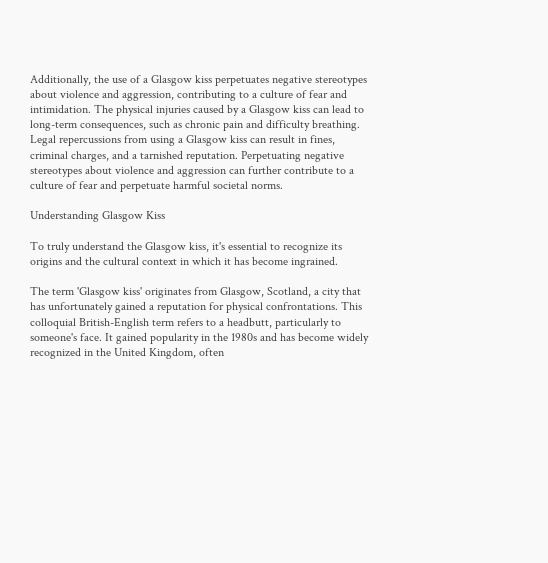Additionally, the use of a Glasgow kiss perpetuates negative stereotypes about violence and aggression, contributing to a culture of fear and intimidation. The physical injuries caused by a Glasgow kiss can lead to long-term consequences, such as chronic pain and difficulty breathing. Legal repercussions from using a Glasgow kiss can result in fines, criminal charges, and a tarnished reputation. Perpetuating negative stereotypes about violence and aggression can further contribute to a culture of fear and perpetuate harmful societal norms.

Understanding Glasgow Kiss

To truly understand the Glasgow kiss, it's essential to recognize its origins and the cultural context in which it has become ingrained.

The term 'Glasgow kiss' originates from Glasgow, Scotland, a city that has unfortunately gained a reputation for physical confrontations. This colloquial British-English term refers to a headbutt, particularly to someone's face. It gained popularity in the 1980s and has become widely recognized in the United Kingdom, often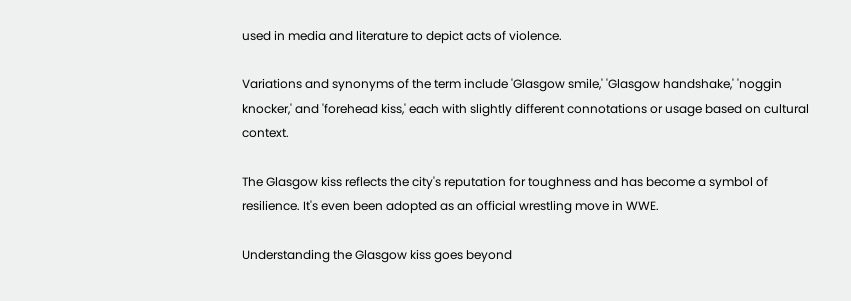used in media and literature to depict acts of violence.

Variations and synonyms of the term include 'Glasgow smile,' 'Glasgow handshake,' 'noggin knocker,' and 'forehead kiss,' each with slightly different connotations or usage based on cultural context.

The Glasgow kiss reflects the city's reputation for toughness and has become a symbol of resilience. It's even been adopted as an official wrestling move in WWE.

Understanding the Glasgow kiss goes beyond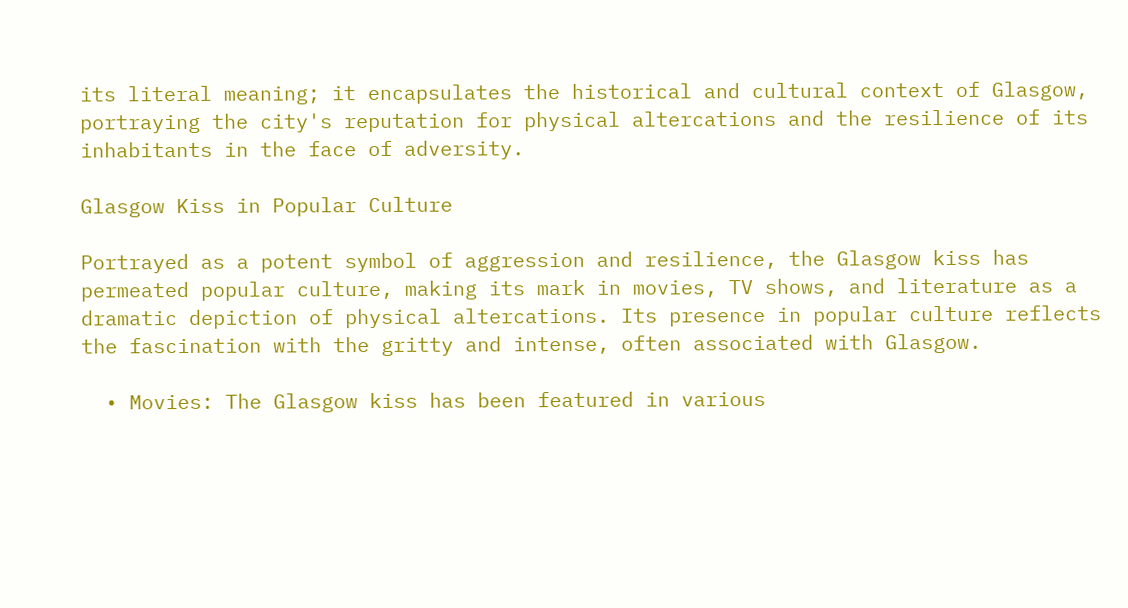its literal meaning; it encapsulates the historical and cultural context of Glasgow, portraying the city's reputation for physical altercations and the resilience of its inhabitants in the face of adversity.

Glasgow Kiss in Popular Culture

Portrayed as a potent symbol of aggression and resilience, the Glasgow kiss has permeated popular culture, making its mark in movies, TV shows, and literature as a dramatic depiction of physical altercations. Its presence in popular culture reflects the fascination with the gritty and intense, often associated with Glasgow.

  • Movies: The Glasgow kiss has been featured in various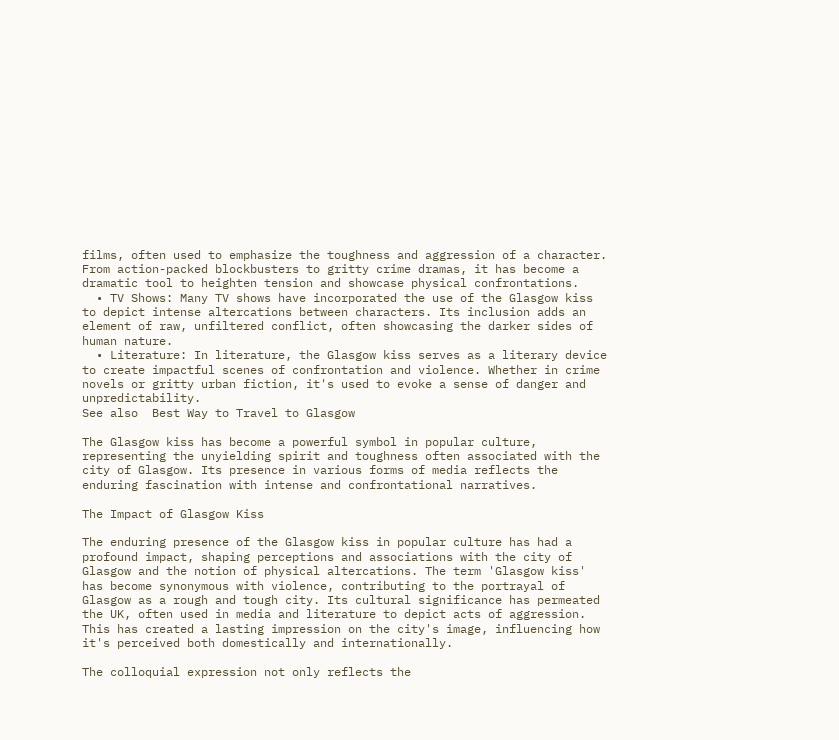films, often used to emphasize the toughness and aggression of a character. From action-packed blockbusters to gritty crime dramas, it has become a dramatic tool to heighten tension and showcase physical confrontations.
  • TV Shows: Many TV shows have incorporated the use of the Glasgow kiss to depict intense altercations between characters. Its inclusion adds an element of raw, unfiltered conflict, often showcasing the darker sides of human nature.
  • Literature: In literature, the Glasgow kiss serves as a literary device to create impactful scenes of confrontation and violence. Whether in crime novels or gritty urban fiction, it's used to evoke a sense of danger and unpredictability.
See also  Best Way to Travel to Glasgow

The Glasgow kiss has become a powerful symbol in popular culture, representing the unyielding spirit and toughness often associated with the city of Glasgow. Its presence in various forms of media reflects the enduring fascination with intense and confrontational narratives.

The Impact of Glasgow Kiss

The enduring presence of the Glasgow kiss in popular culture has had a profound impact, shaping perceptions and associations with the city of Glasgow and the notion of physical altercations. The term 'Glasgow kiss' has become synonymous with violence, contributing to the portrayal of Glasgow as a rough and tough city. Its cultural significance has permeated the UK, often used in media and literature to depict acts of aggression. This has created a lasting impression on the city's image, influencing how it's perceived both domestically and internationally.

The colloquial expression not only reflects the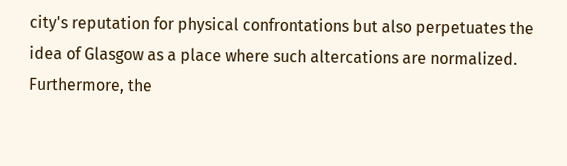city's reputation for physical confrontations but also perpetuates the idea of Glasgow as a place where such altercations are normalized. Furthermore, the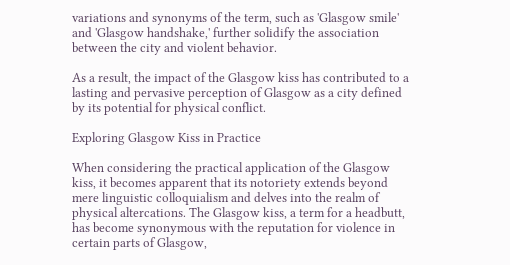variations and synonyms of the term, such as 'Glasgow smile' and 'Glasgow handshake,' further solidify the association between the city and violent behavior.

As a result, the impact of the Glasgow kiss has contributed to a lasting and pervasive perception of Glasgow as a city defined by its potential for physical conflict.

Exploring Glasgow Kiss in Practice

When considering the practical application of the Glasgow kiss, it becomes apparent that its notoriety extends beyond mere linguistic colloquialism and delves into the realm of physical altercations. The Glasgow kiss, a term for a headbutt, has become synonymous with the reputation for violence in certain parts of Glasgow,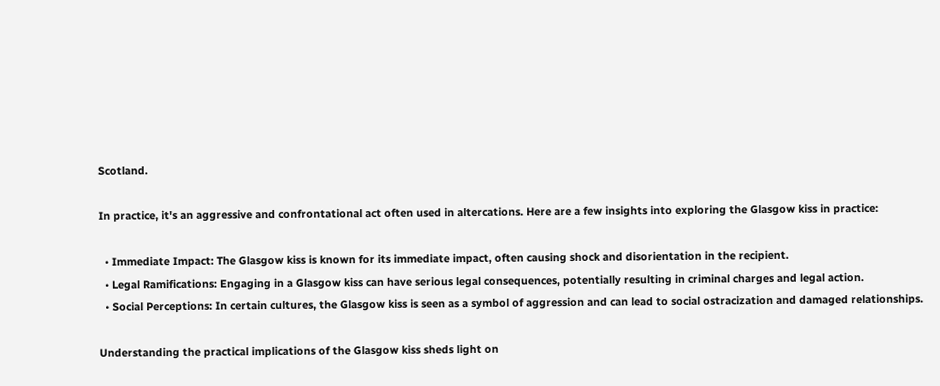Scotland.

In practice, it's an aggressive and confrontational act often used in altercations. Here are a few insights into exploring the Glasgow kiss in practice:

  • Immediate Impact: The Glasgow kiss is known for its immediate impact, often causing shock and disorientation in the recipient.
  • Legal Ramifications: Engaging in a Glasgow kiss can have serious legal consequences, potentially resulting in criminal charges and legal action.
  • Social Perceptions: In certain cultures, the Glasgow kiss is seen as a symbol of aggression and can lead to social ostracization and damaged relationships.

Understanding the practical implications of the Glasgow kiss sheds light on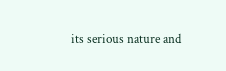its serious nature and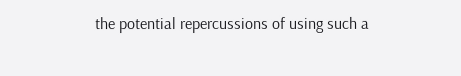the potential repercussions of using such a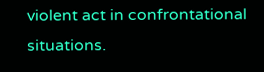violent act in confrontational situations.